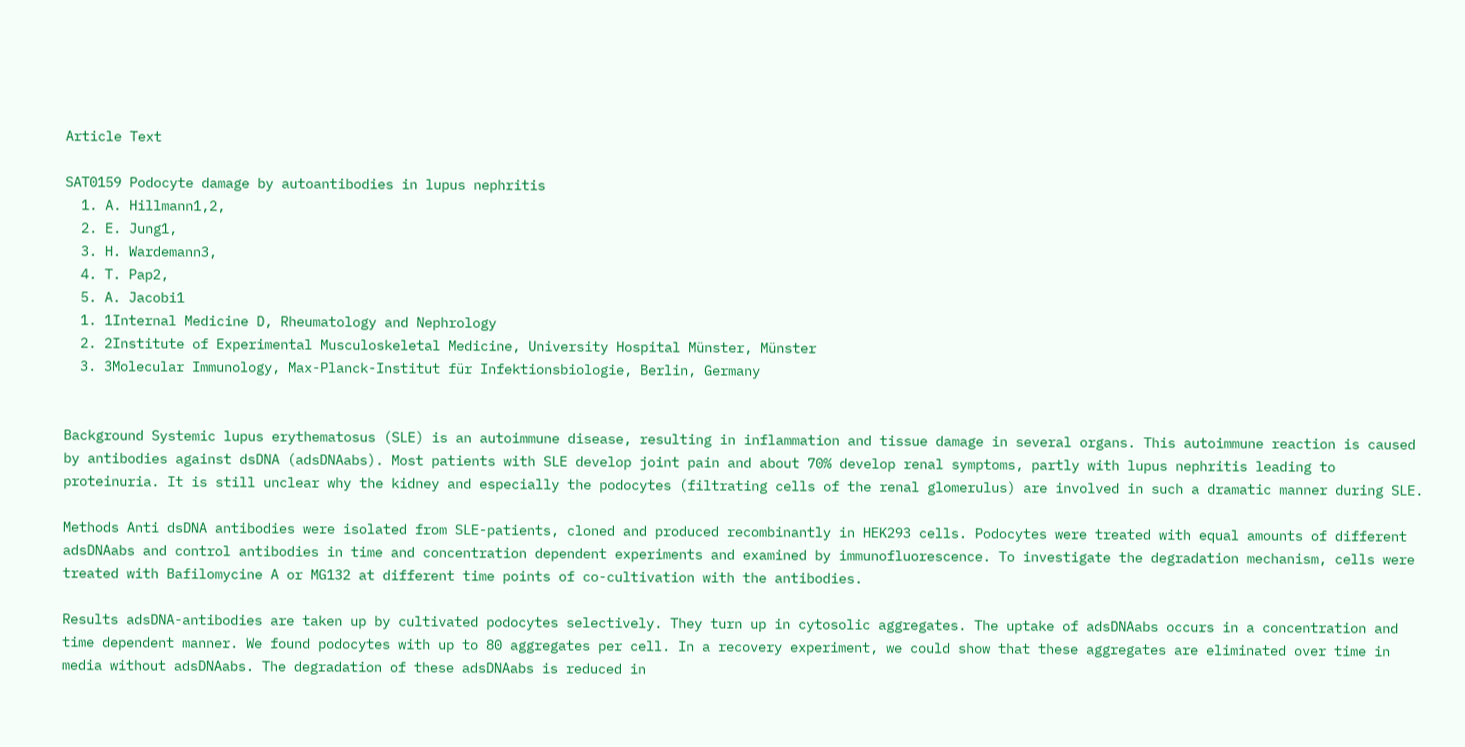Article Text

SAT0159 Podocyte damage by autoantibodies in lupus nephritis
  1. A. Hillmann1,2,
  2. E. Jung1,
  3. H. Wardemann3,
  4. T. Pap2,
  5. A. Jacobi1
  1. 1Internal Medicine D, Rheumatology and Nephrology
  2. 2Institute of Experimental Musculoskeletal Medicine, University Hospital Münster, Münster
  3. 3Molecular Immunology, Max-Planck-Institut für Infektionsbiologie, Berlin, Germany


Background Systemic lupus erythematosus (SLE) is an autoimmune disease, resulting in inflammation and tissue damage in several organs. This autoimmune reaction is caused by antibodies against dsDNA (adsDNAabs). Most patients with SLE develop joint pain and about 70% develop renal symptoms, partly with lupus nephritis leading to proteinuria. It is still unclear why the kidney and especially the podocytes (filtrating cells of the renal glomerulus) are involved in such a dramatic manner during SLE.

Methods Anti dsDNA antibodies were isolated from SLE-patients, cloned and produced recombinantly in HEK293 cells. Podocytes were treated with equal amounts of different adsDNAabs and control antibodies in time and concentration dependent experiments and examined by immunofluorescence. To investigate the degradation mechanism, cells were treated with Bafilomycine A or MG132 at different time points of co-cultivation with the antibodies.

Results adsDNA-antibodies are taken up by cultivated podocytes selectively. They turn up in cytosolic aggregates. The uptake of adsDNAabs occurs in a concentration and time dependent manner. We found podocytes with up to 80 aggregates per cell. In a recovery experiment, we could show that these aggregates are eliminated over time in media without adsDNAabs. The degradation of these adsDNAabs is reduced in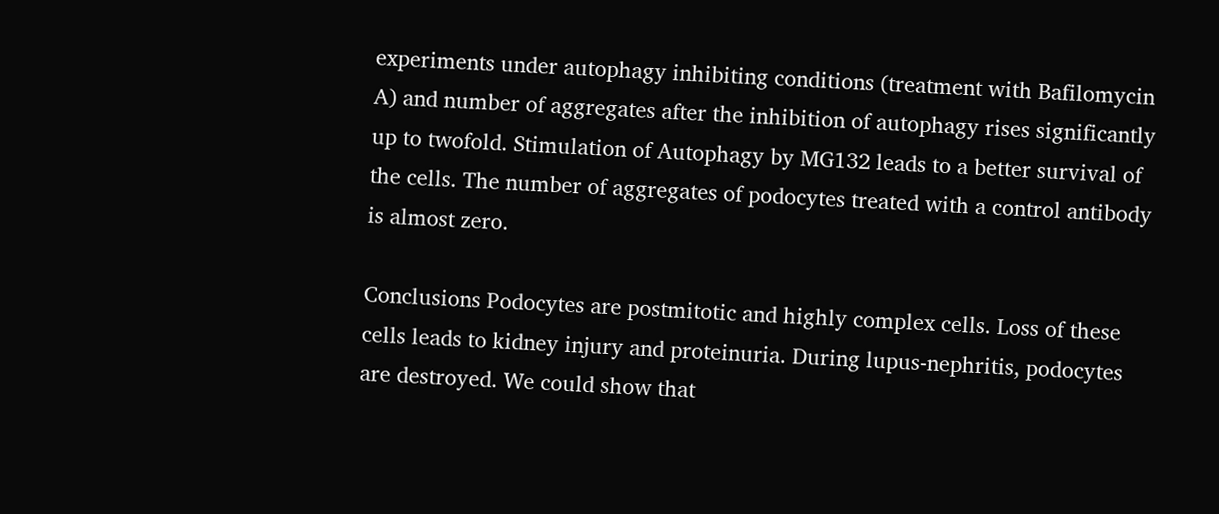experiments under autophagy inhibiting conditions (treatment with Bafilomycin A) and number of aggregates after the inhibition of autophagy rises significantly up to twofold. Stimulation of Autophagy by MG132 leads to a better survival of the cells. The number of aggregates of podocytes treated with a control antibody is almost zero.

Conclusions Podocytes are postmitotic and highly complex cells. Loss of these cells leads to kidney injury and proteinuria. During lupus-nephritis, podocytes are destroyed. We could show that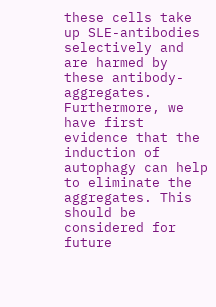these cells take up SLE-antibodies selectively and are harmed by these antibody-aggregates. Furthermore, we have first evidence that the induction of autophagy can help to eliminate the aggregates. This should be considered for future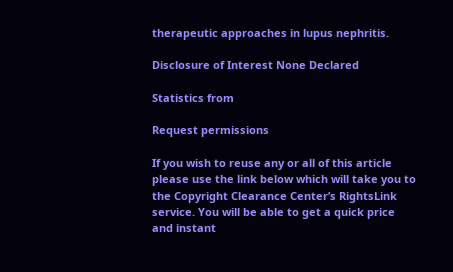therapeutic approaches in lupus nephritis.

Disclosure of Interest None Declared

Statistics from

Request permissions

If you wish to reuse any or all of this article please use the link below which will take you to the Copyright Clearance Center’s RightsLink service. You will be able to get a quick price and instant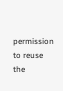permission to reuse the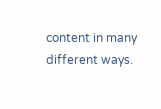content in many different ways.